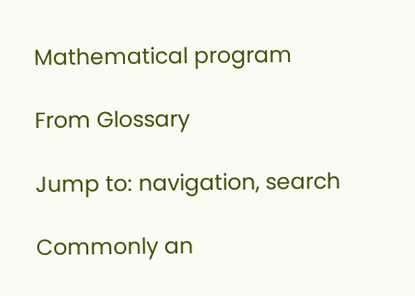Mathematical program

From Glossary

Jump to: navigation, search

Commonly an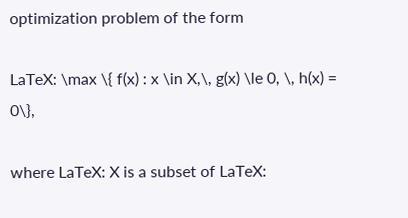optimization problem of the form

LaTeX: \max \{ f(x) : x \in X,\, g(x) \le 0, \, h(x) = 0\},

where LaTeX: X is a subset of LaTeX: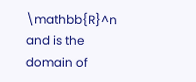\mathbb{R}^n and is the domain of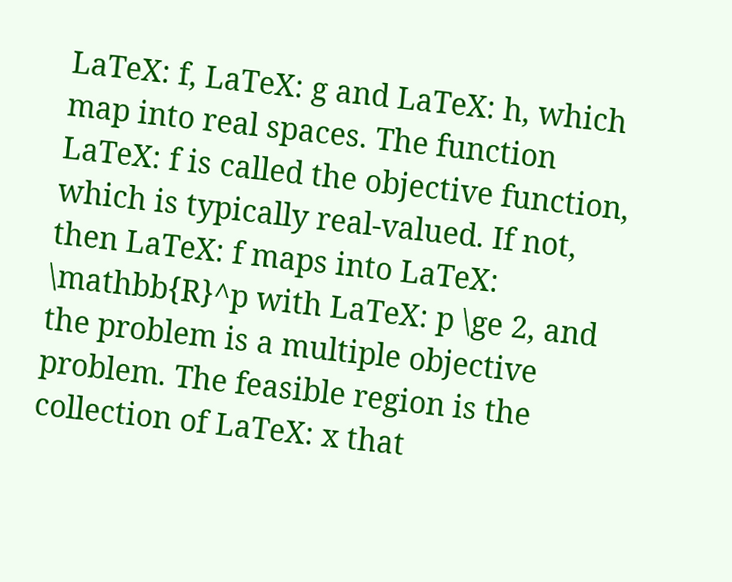LaTeX: f, LaTeX: g and LaTeX: h, which map into real spaces. The function LaTeX: f is called the objective function, which is typically real-valued. If not, then LaTeX: f maps into LaTeX: \mathbb{R}^p with LaTeX: p \ge 2, and the problem is a multiple objective problem. The feasible region is the collection of LaTeX: x that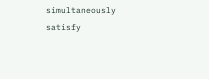simultaneously satisfy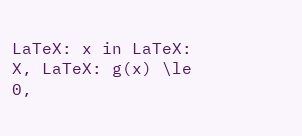LaTeX: x in LaTeX: X, LaTeX: g(x) \le 0,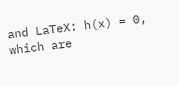and LaTeX: h(x) = 0, which are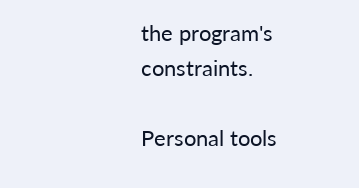the program's constraints.

Personal tools